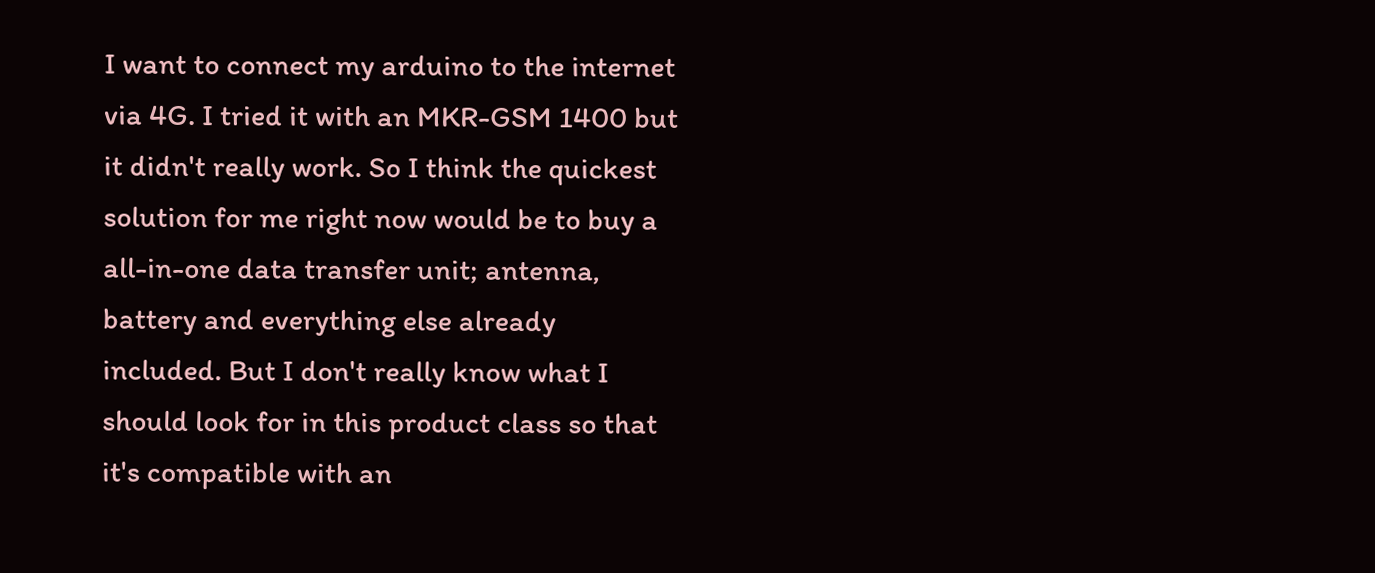I want to connect my arduino to the internet via 4G. I tried it with an MKR-GSM 1400 but it didn't really work. So I think the quickest solution for me right now would be to buy a all-in-one data transfer unit; antenna, battery and everything else already included. But I don't really know what I should look for in this product class so that it's compatible with an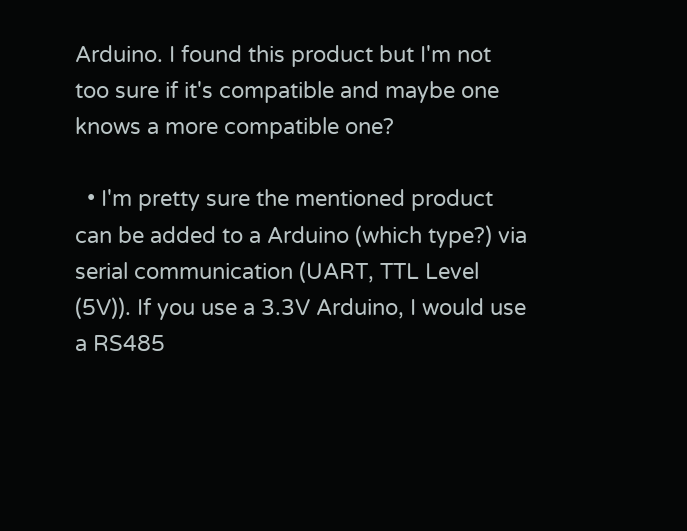Arduino. I found this product but I'm not too sure if it's compatible and maybe one knows a more compatible one?

  • I'm pretty sure the mentioned product can be added to a Arduino (which type?) via serial communication (UART, TTL Level (5V)). If you use a 3.3V Arduino, I would use a RS485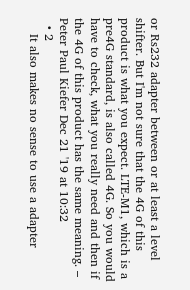or Rs232 adapter between or at least a level shifter. But I'm not sure that the 4G of this product is what you expect. LTE-M1, which is a pre4G standard, is also called 4G. So you would have to check, what you really need and then if the 4G of this product has the same meaning. – Peter Paul Kiefer Dec 21 '19 at 10:32
  • 2
    It also makes no sense to use a adapter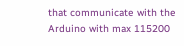that communicate with the Arduino with max 115200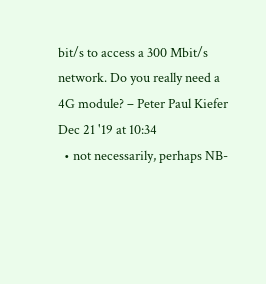bit/s to access a 300 Mbit/s network. Do you really need a 4G module? – Peter Paul Kiefer Dec 21 '19 at 10:34
  • not necessarily, perhaps NB-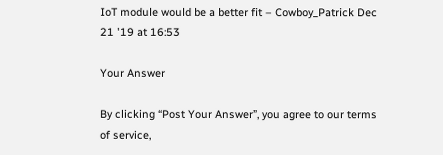IoT module would be a better fit – Cowboy_Patrick Dec 21 '19 at 16:53

Your Answer

By clicking “Post Your Answer”, you agree to our terms of service,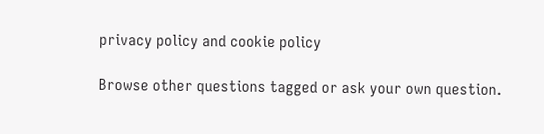privacy policy and cookie policy

Browse other questions tagged or ask your own question.